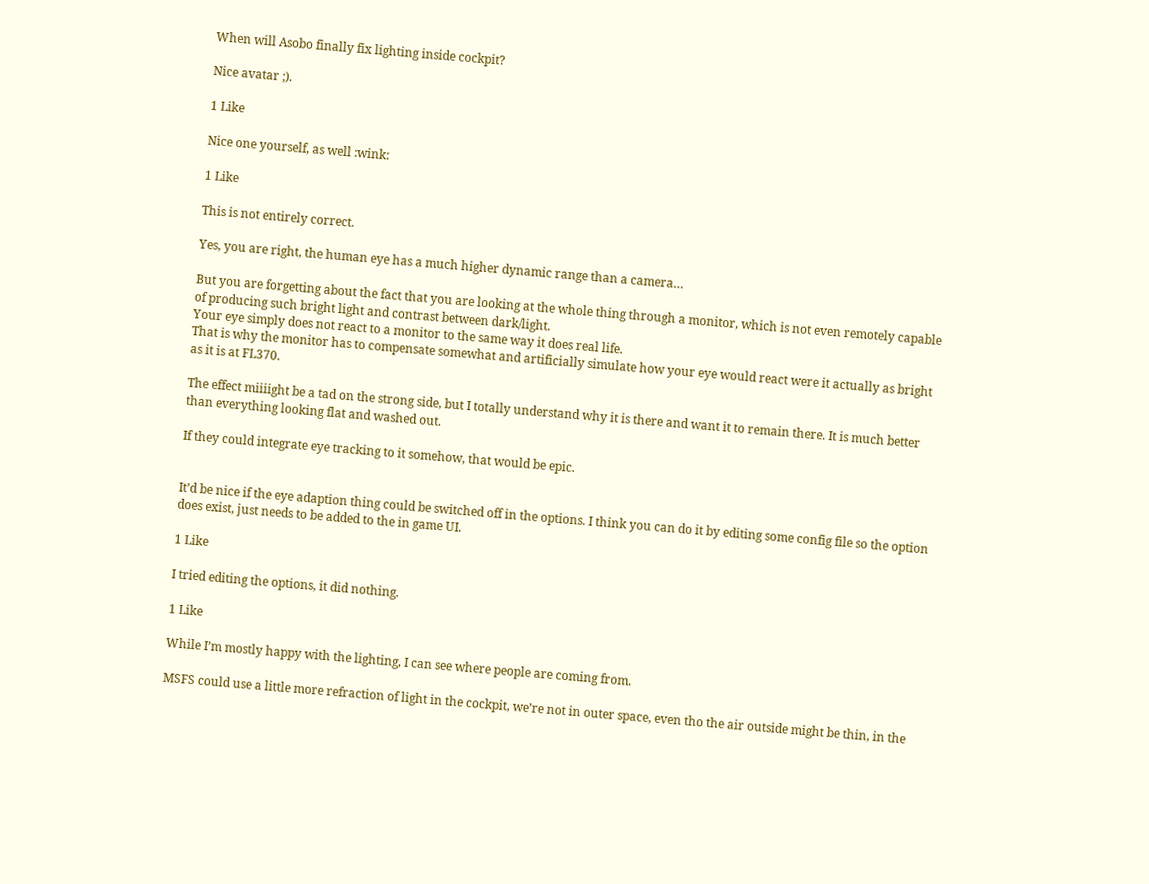When will Asobo finally fix lighting inside cockpit?

Nice avatar ;).

1 Like

Nice one yourself, as well :wink:

1 Like

This is not entirely correct.

Yes, you are right, the human eye has a much higher dynamic range than a camera…

But you are forgetting about the fact that you are looking at the whole thing through a monitor, which is not even remotely capable of producing such bright light and contrast between dark/light.
Your eye simply does not react to a monitor to the same way it does real life.
That is why the monitor has to compensate somewhat and artificially simulate how your eye would react were it actually as bright as it is at FL370.

The effect miiiight be a tad on the strong side, but I totally understand why it is there and want it to remain there. It is much better than everything looking flat and washed out.

If they could integrate eye tracking to it somehow, that would be epic.


It’d be nice if the eye adaption thing could be switched off in the options. I think you can do it by editing some config file so the option does exist, just needs to be added to the in game UI.

1 Like

I tried editing the options, it did nothing.

1 Like

While I’m mostly happy with the lighting, I can see where people are coming from.

MSFS could use a little more refraction of light in the cockpit, we’re not in outer space, even tho the air outside might be thin, in the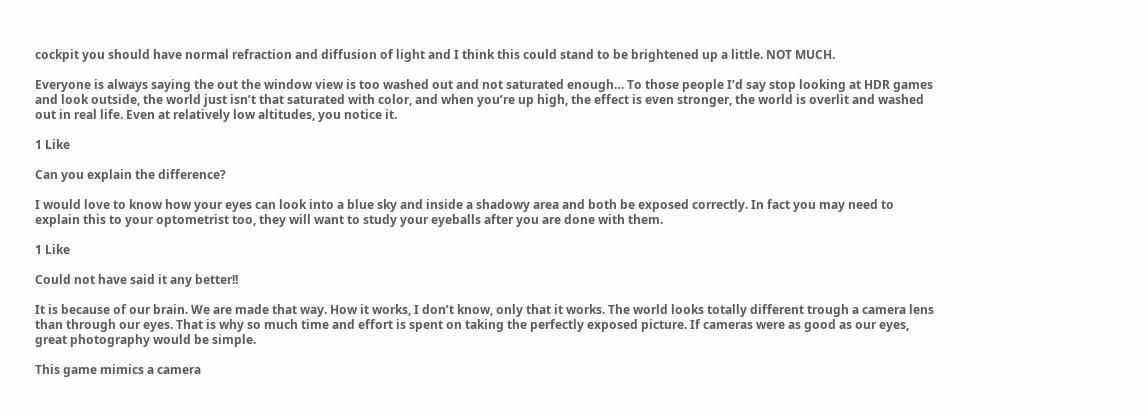cockpit you should have normal refraction and diffusion of light and I think this could stand to be brightened up a little. NOT MUCH.

Everyone is always saying the out the window view is too washed out and not saturated enough… To those people I’d say stop looking at HDR games and look outside, the world just isn’t that saturated with color, and when you’re up high, the effect is even stronger, the world is overlit and washed out in real life. Even at relatively low altitudes, you notice it.

1 Like

Can you explain the difference?

I would love to know how your eyes can look into a blue sky and inside a shadowy area and both be exposed correctly. In fact you may need to explain this to your optometrist too, they will want to study your eyeballs after you are done with them.

1 Like

Could not have said it any better!!

It is because of our brain. We are made that way. How it works, I don’t know, only that it works. The world looks totally different trough a camera lens than through our eyes. That is why so much time and effort is spent on taking the perfectly exposed picture. If cameras were as good as our eyes, great photography would be simple.

This game mimics a camera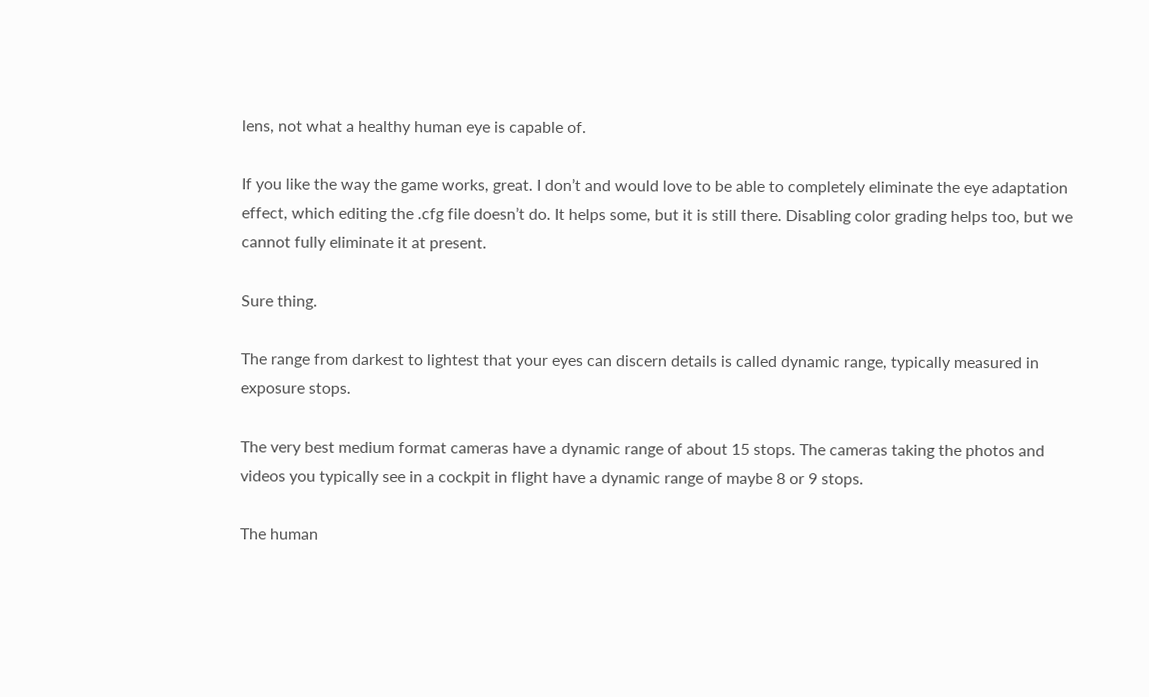lens, not what a healthy human eye is capable of.

If you like the way the game works, great. I don’t and would love to be able to completely eliminate the eye adaptation effect, which editing the .cfg file doesn’t do. It helps some, but it is still there. Disabling color grading helps too, but we cannot fully eliminate it at present.

Sure thing.

The range from darkest to lightest that your eyes can discern details is called dynamic range, typically measured in exposure stops.

The very best medium format cameras have a dynamic range of about 15 stops. The cameras taking the photos and videos you typically see in a cockpit in flight have a dynamic range of maybe 8 or 9 stops.

The human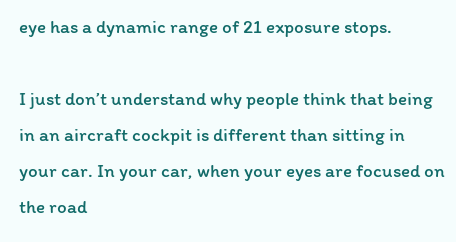eye has a dynamic range of 21 exposure stops.

I just don’t understand why people think that being in an aircraft cockpit is different than sitting in your car. In your car, when your eyes are focused on the road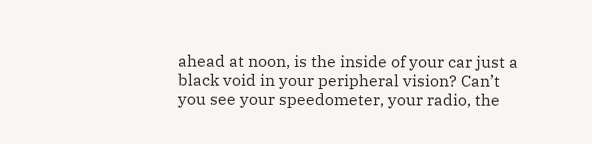ahead at noon, is the inside of your car just a black void in your peripheral vision? Can’t you see your speedometer, your radio, the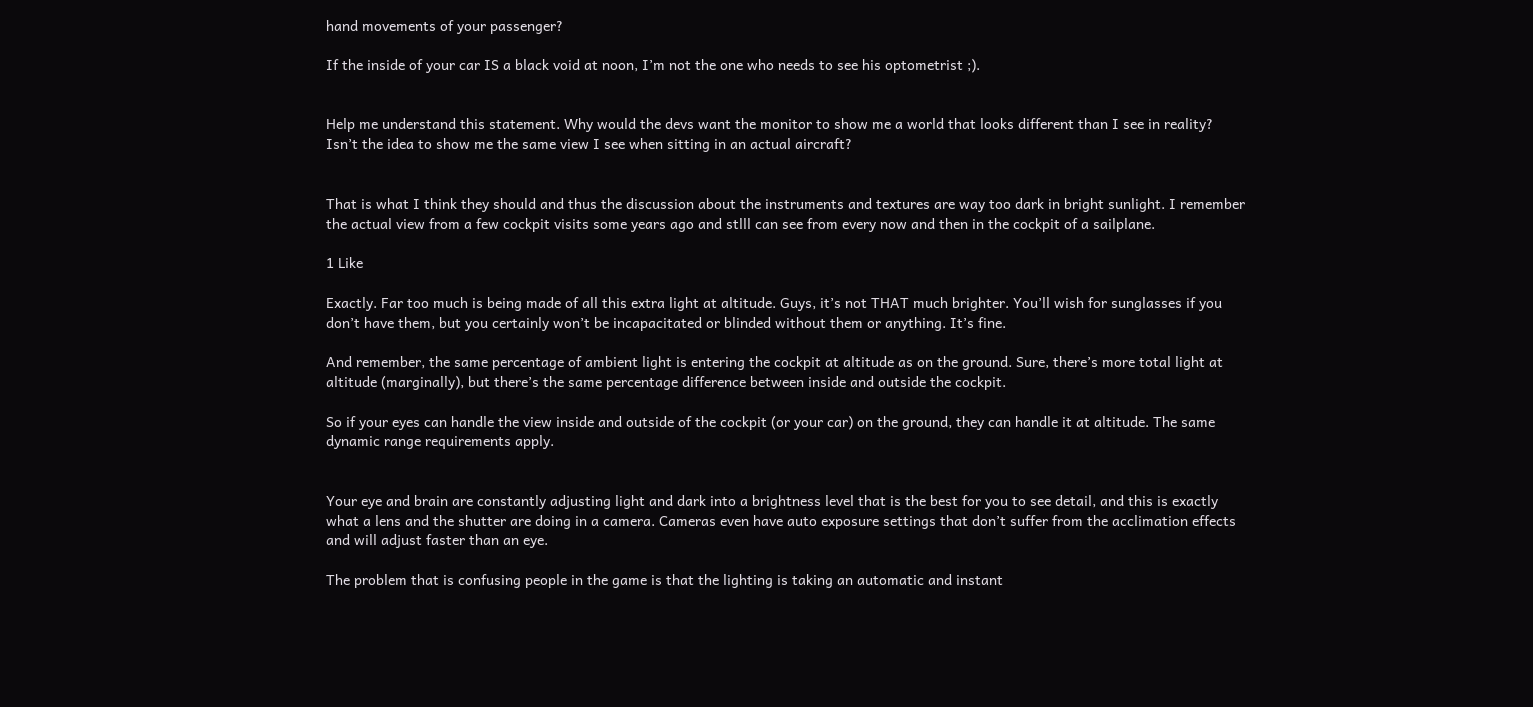hand movements of your passenger?

If the inside of your car IS a black void at noon, I’m not the one who needs to see his optometrist ;).


Help me understand this statement. Why would the devs want the monitor to show me a world that looks different than I see in reality? Isn’t the idea to show me the same view I see when sitting in an actual aircraft?


That is what I think they should and thus the discussion about the instruments and textures are way too dark in bright sunlight. I remember the actual view from a few cockpit visits some years ago and stlll can see from every now and then in the cockpit of a sailplane.

1 Like

Exactly. Far too much is being made of all this extra light at altitude. Guys, it’s not THAT much brighter. You’ll wish for sunglasses if you don’t have them, but you certainly won’t be incapacitated or blinded without them or anything. It’s fine.

And remember, the same percentage of ambient light is entering the cockpit at altitude as on the ground. Sure, there’s more total light at altitude (marginally), but there’s the same percentage difference between inside and outside the cockpit.

So if your eyes can handle the view inside and outside of the cockpit (or your car) on the ground, they can handle it at altitude. The same dynamic range requirements apply.


Your eye and brain are constantly adjusting light and dark into a brightness level that is the best for you to see detail, and this is exactly what a lens and the shutter are doing in a camera. Cameras even have auto exposure settings that don’t suffer from the acclimation effects and will adjust faster than an eye.

The problem that is confusing people in the game is that the lighting is taking an automatic and instant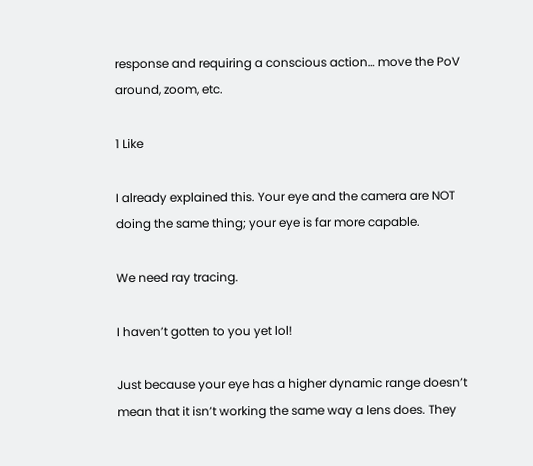response and requiring a conscious action… move the PoV around, zoom, etc.

1 Like

I already explained this. Your eye and the camera are NOT doing the same thing; your eye is far more capable.

We need ray tracing.

I haven’t gotten to you yet lol!

Just because your eye has a higher dynamic range doesn’t mean that it isn’t working the same way a lens does. They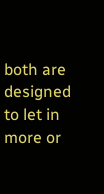both are designed to let in more or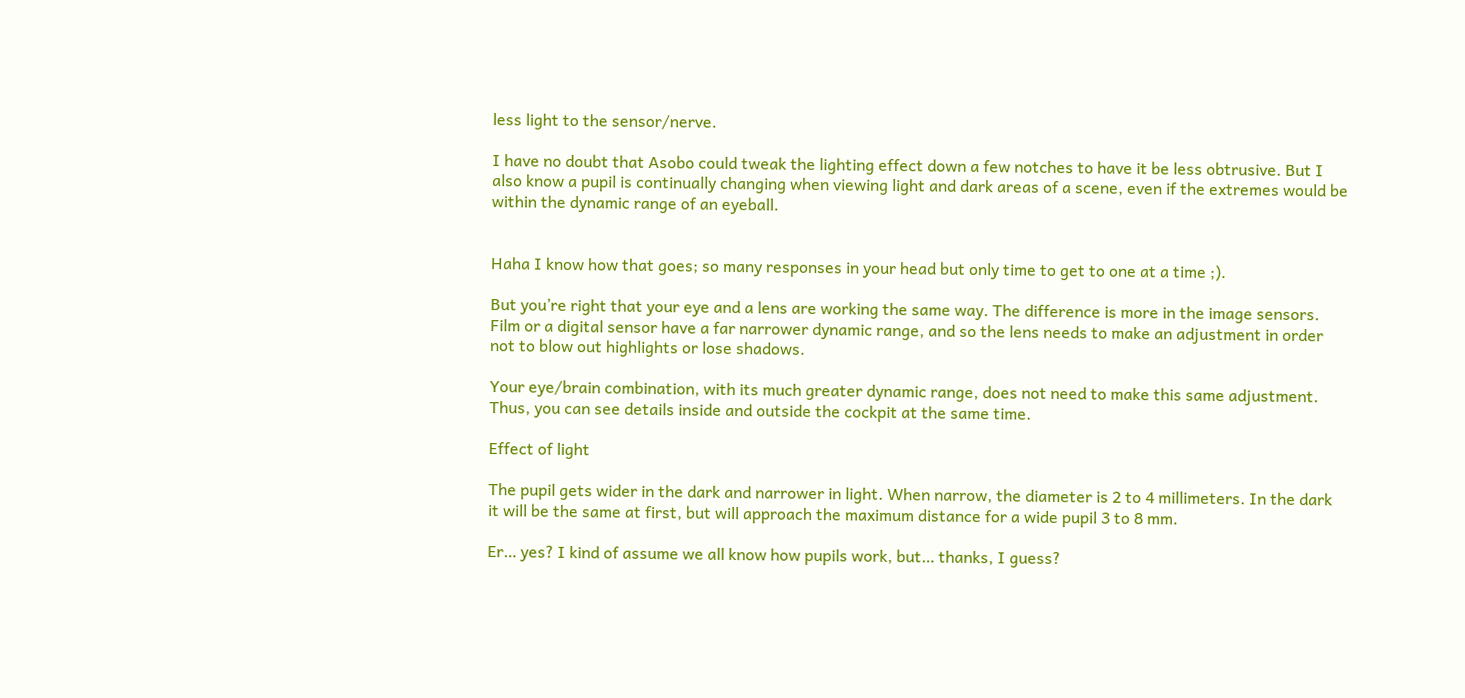less light to the sensor/nerve.

I have no doubt that Asobo could tweak the lighting effect down a few notches to have it be less obtrusive. But I also know a pupil is continually changing when viewing light and dark areas of a scene, even if the extremes would be within the dynamic range of an eyeball.


Haha I know how that goes; so many responses in your head but only time to get to one at a time ;).

But you’re right that your eye and a lens are working the same way. The difference is more in the image sensors. Film or a digital sensor have a far narrower dynamic range, and so the lens needs to make an adjustment in order not to blow out highlights or lose shadows.

Your eye/brain combination, with its much greater dynamic range, does not need to make this same adjustment. Thus, you can see details inside and outside the cockpit at the same time.

Effect of light

The pupil gets wider in the dark and narrower in light. When narrow, the diameter is 2 to 4 millimeters. In the dark it will be the same at first, but will approach the maximum distance for a wide pupil 3 to 8 mm.

Er… yes? I kind of assume we all know how pupils work, but… thanks, I guess?